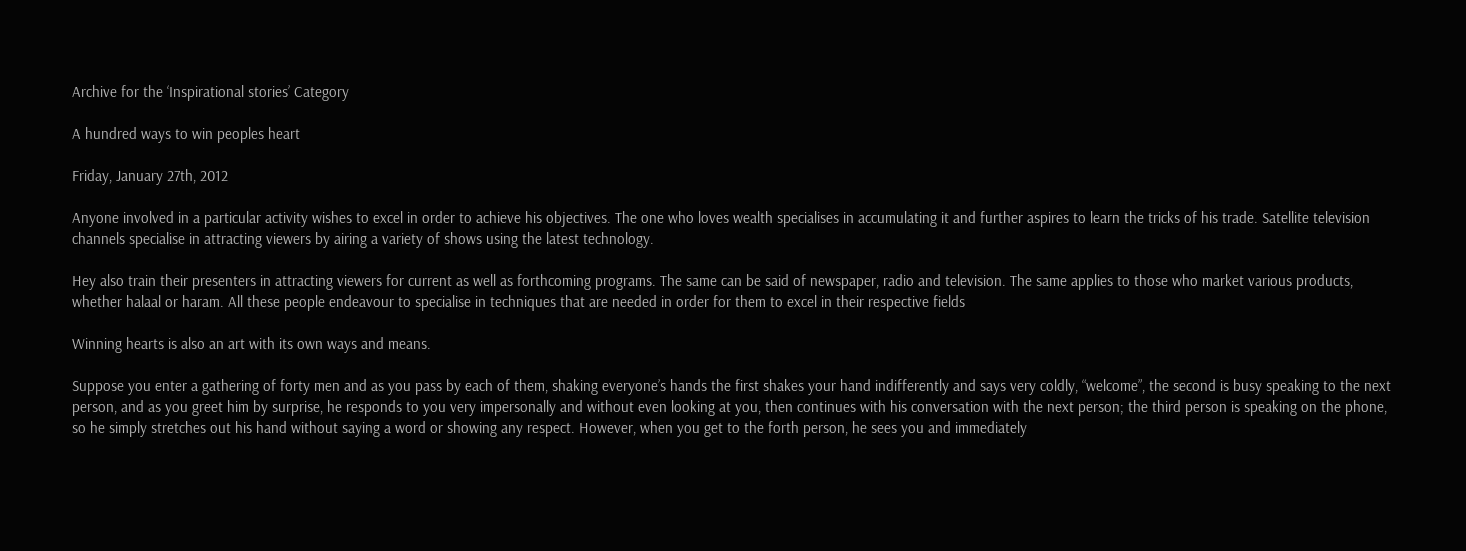Archive for the ‘Inspirational stories’ Category

A hundred ways to win peoples heart

Friday, January 27th, 2012

Anyone involved in a particular activity wishes to excel in order to achieve his objectives. The one who loves wealth specialises in accumulating it and further aspires to learn the tricks of his trade. Satellite television channels specialise in attracting viewers by airing a variety of shows using the latest technology.

Hey also train their presenters in attracting viewers for current as well as forthcoming programs. The same can be said of newspaper, radio and television. The same applies to those who market various products, whether halaal or haram. All these people endeavour to specialise in techniques that are needed in order for them to excel in their respective fields

Winning hearts is also an art with its own ways and means.

Suppose you enter a gathering of forty men and as you pass by each of them, shaking everyone’s hands the first shakes your hand indifferently and says very coldly, “welcome”, the second is busy speaking to the next person, and as you greet him by surprise, he responds to you very impersonally and without even looking at you, then continues with his conversation with the next person; the third person is speaking on the phone, so he simply stretches out his hand without saying a word or showing any respect. However, when you get to the forth person, he sees you and immediately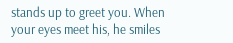stands up to greet you. When your eyes meet his, he smiles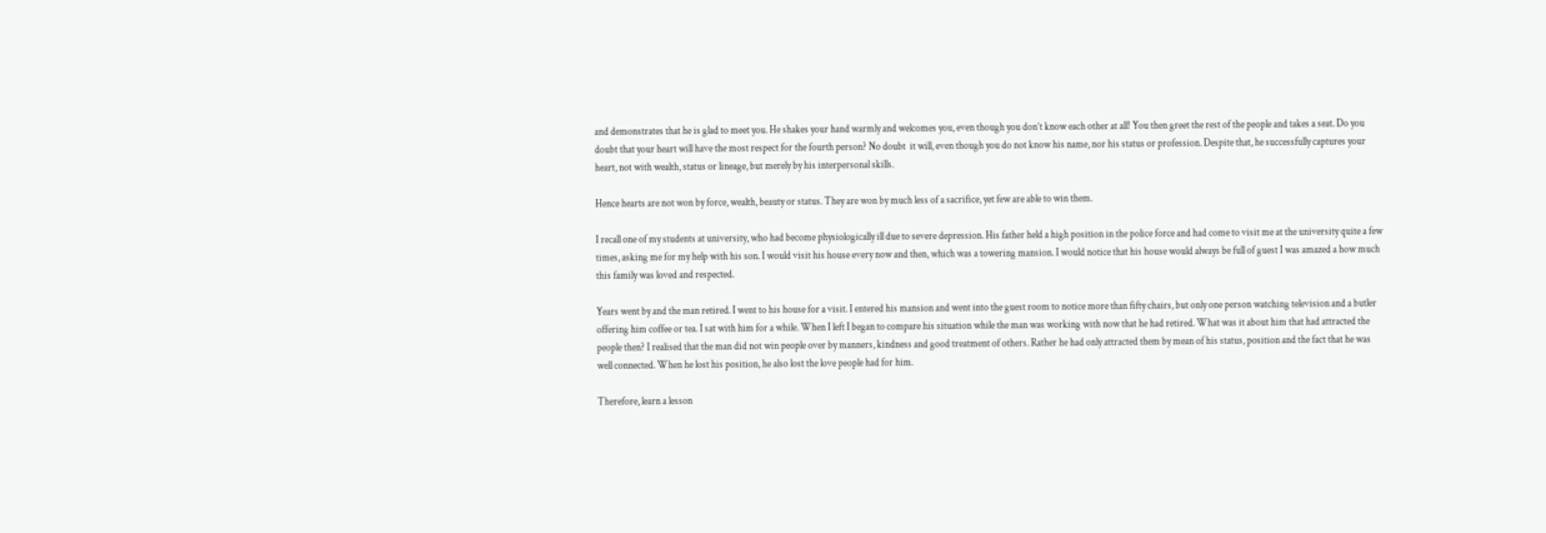and demonstrates that he is glad to meet you. He shakes your hand warmly and welcomes you, even though you don’t know each other at all! You then greet the rest of the people and takes a seat. Do you doubt that your heart will have the most respect for the fourth person? No doubt  it will, even though you do not know his name, nor his status or profession. Despite that, he successfully captures your heart, not with wealth, status or lineage, but merely by his interpersonal skills.

Hence hearts are not won by force, wealth, beauty or status. They are won by much less of a sacrifice, yet few are able to win them.

I recall one of my students at university, who had become physiologically ill due to severe depression. His father held a high position in the police force and had come to visit me at the university quite a few times, asking me for my help with his son. I would visit his house every now and then, which was a towering mansion. I would notice that his house would always be full of guest I was amazed a how much this family was loved and respected.

Years went by and the man retired. I went to his house for a visit. I entered his mansion and went into the guest room to notice more than fifty chairs, but only one person watching television and a butler offering him coffee or tea. I sat with him for a while. When I left I began to compare his situation while the man was working with now that he had retired. What was it about him that had attracted the people then? I realised that the man did not win people over by manners, kindness and good treatment of others. Rather he had only attracted them by mean of his status, position and the fact that he was well connected. When he lost his position, he also lost the love people had for him.

Therefore, learn a lesson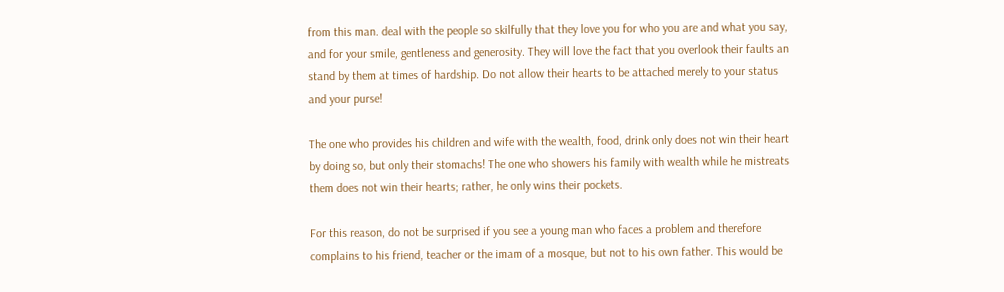from this man. deal with the people so skilfully that they love you for who you are and what you say, and for your smile, gentleness and generosity. They will love the fact that you overlook their faults an stand by them at times of hardship. Do not allow their hearts to be attached merely to your status and your purse!

The one who provides his children and wife with the wealth, food, drink only does not win their heart by doing so, but only their stomachs! The one who showers his family with wealth while he mistreats them does not win their hearts; rather, he only wins their pockets.

For this reason, do not be surprised if you see a young man who faces a problem and therefore complains to his friend, teacher or the imam of a mosque, but not to his own father. This would be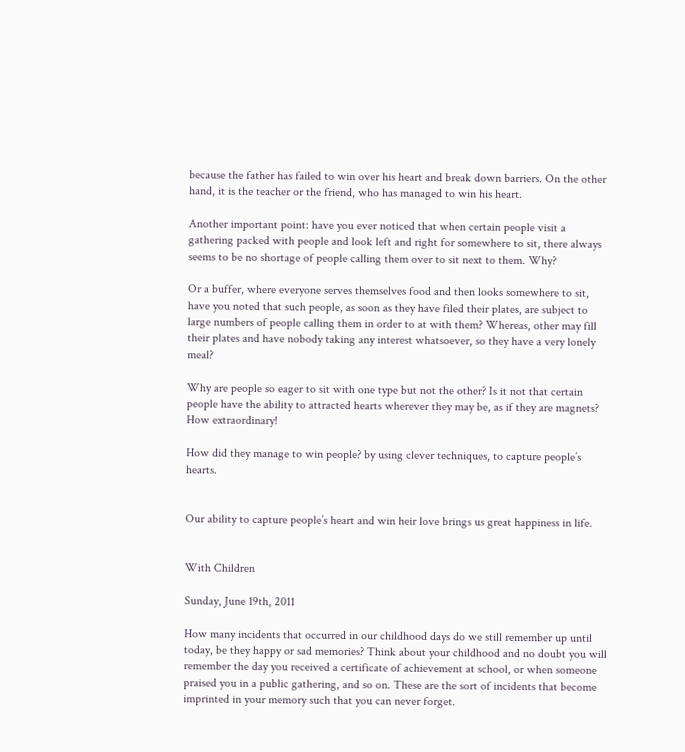because the father has failed to win over his heart and break down barriers. On the other hand, it is the teacher or the friend, who has managed to win his heart.

Another important point: have you ever noticed that when certain people visit a gathering packed with people and look left and right for somewhere to sit, there always seems to be no shortage of people calling them over to sit next to them. Why?

Or a buffer, where everyone serves themselves food and then looks somewhere to sit, have you noted that such people, as soon as they have filed their plates, are subject to large numbers of people calling them in order to at with them? Whereas, other may fill their plates and have nobody taking any interest whatsoever, so they have a very lonely meal?

Why are people so eager to sit with one type but not the other? Is it not that certain people have the ability to attracted hearts wherever they may be, as if they are magnets? How extraordinary!

How did they manage to win people? by using clever techniques, to capture people’s hearts.


Our ability to capture people’s heart and win heir love brings us great happiness in life.


With Children

Sunday, June 19th, 2011

How many incidents that occurred in our childhood days do we still remember up until today, be they happy or sad memories? Think about your childhood and no doubt you will remember the day you received a certificate of achievement at school, or when someone praised you in a public gathering, and so on. These are the sort of incidents that become imprinted in your memory such that you can never forget.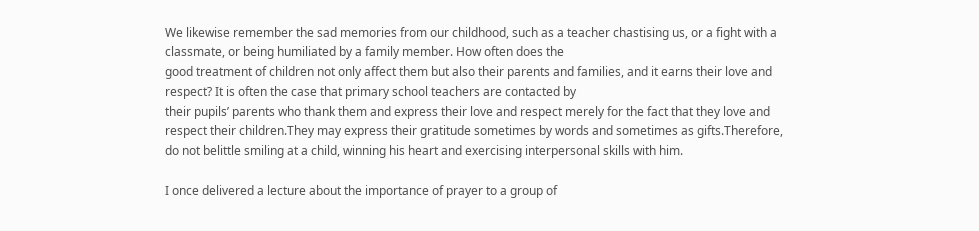We likewise remember the sad memories from our childhood, such as a teacher chastising us, or a fight with a classmate, or being humiliated by a family member. How often does the
good treatment of children not only affect them but also their parents and families, and it earns their love and respect? It is often the case that primary school teachers are contacted by
their pupils’ parents who thank them and express their love and respect merely for the fact that they love and respect their children.They may express their gratitude sometimes by words and sometimes as gifts.Therefore, do not belittle smiling at a child, winning his heart and exercising interpersonal skills with him.

I once delivered a lecture about the importance of prayer to a group of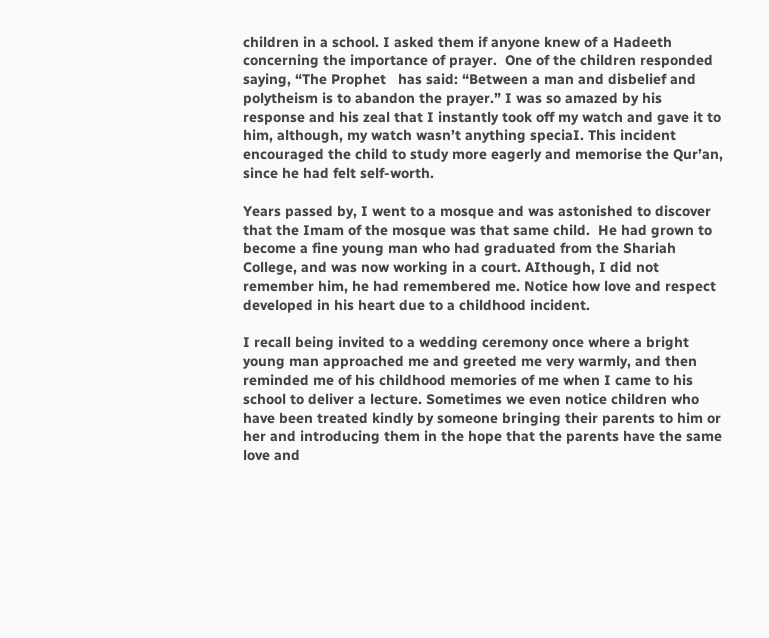children in a school. I asked them if anyone knew of a Hadeeth concerning the importance of prayer.  One of the children responded saying, “The Prophet   has said: “Between a man and disbelief and polytheism is to abandon the prayer.” I was so amazed by his response and his zeal that I instantly took off my watch and gave it to him, although, my watch wasn’t anything speciaI. This incident encouraged the child to study more eagerly and memorise the Qur’an, since he had felt self-worth.

Years passed by, I went to a mosque and was astonished to discover that the Imam of the mosque was that same child.  He had grown to become a fine young man who had graduated from the Shariah College, and was now working in a court. AIthough, I did not remember him, he had remembered me. Notice how love and respect developed in his heart due to a childhood incident.

I recall being invited to a wedding ceremony once where a bright young man approached me and greeted me very warmly, and then reminded me of his childhood memories of me when I came to his school to deliver a lecture. Sometimes we even notice children who have been treated kindly by someone bringing their parents to him or her and introducing them in the hope that the parents have the same love and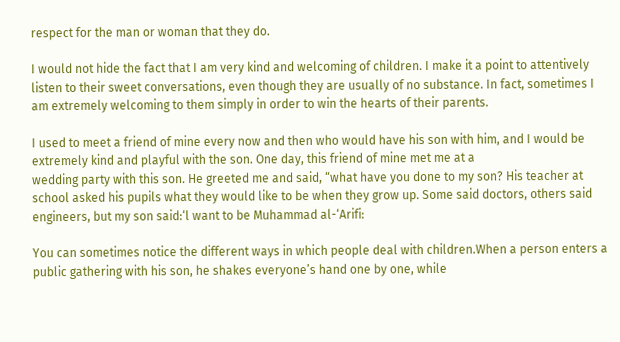respect for the man or woman that they do.

I would not hide the fact that I am very kind and welcoming of children. I make it a point to attentively listen to their sweet conversations, even though they are usually of no substance. In fact, sometimes I am extremely welcoming to them simply in order to win the hearts of their parents.

I used to meet a friend of mine every now and then who would have his son with him, and I would be extremely kind and playful with the son. One day, this friend of mine met me at a
wedding party with this son. He greeted me and said, “what have you done to my son? His teacher at school asked his pupils what they would like to be when they grow up. Some said doctors, others said engineers, but my son said:‘l want to be Muhammad al-‘Arifi:

You can sometimes notice the different ways in which people deal with children.When a person enters a public gathering with his son, he shakes everyone’s hand one by one, while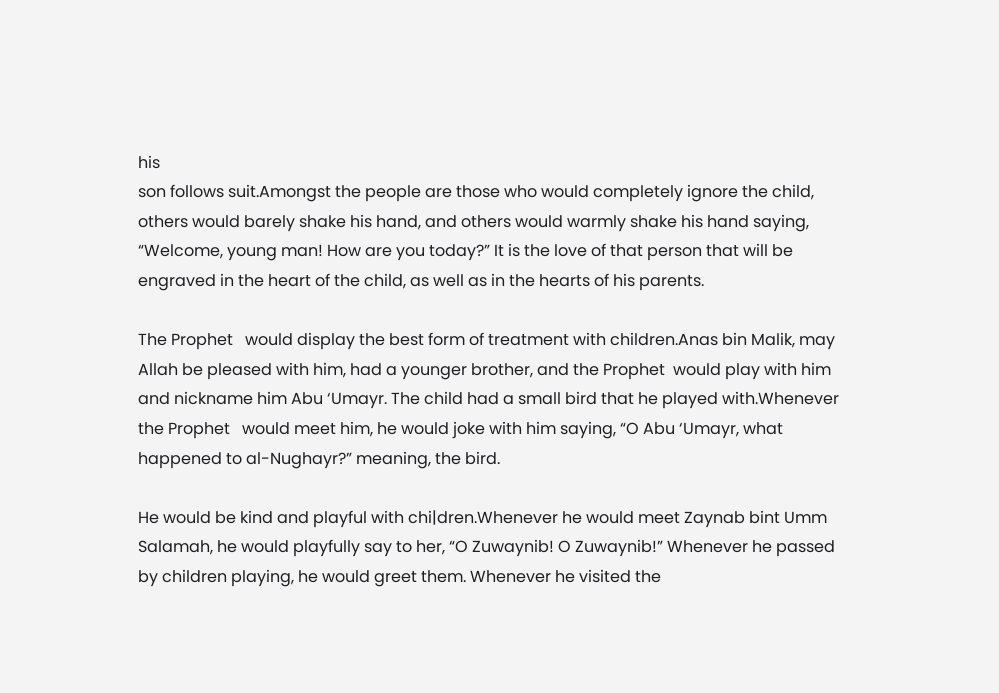his
son follows suit.Amongst the people are those who would completely ignore the child, others would barely shake his hand, and others would warmly shake his hand saying, “Welcome, young man! How are you today?” It is the love of that person that will be engraved in the heart of the child, as well as in the hearts of his parents.

The Prophet   would display the best form of treatment with children.Anas bin Malik, may Allah be pleased with him, had a younger brother, and the Prophet  would play with him and nickname him Abu ‘Umayr. The child had a small bird that he played with.Whenever the Prophet   would meet him, he would joke with him saying, “O Abu ‘Umayr, what happened to al-Nughayr?” meaning, the bird.

He would be kind and playful with chi|dren.Whenever he would meet Zaynab bint Umm Salamah, he would playfully say to her, “O Zuwaynib! O Zuwaynib!” Whenever he passed by children playing, he would greet them. Whenever he visited the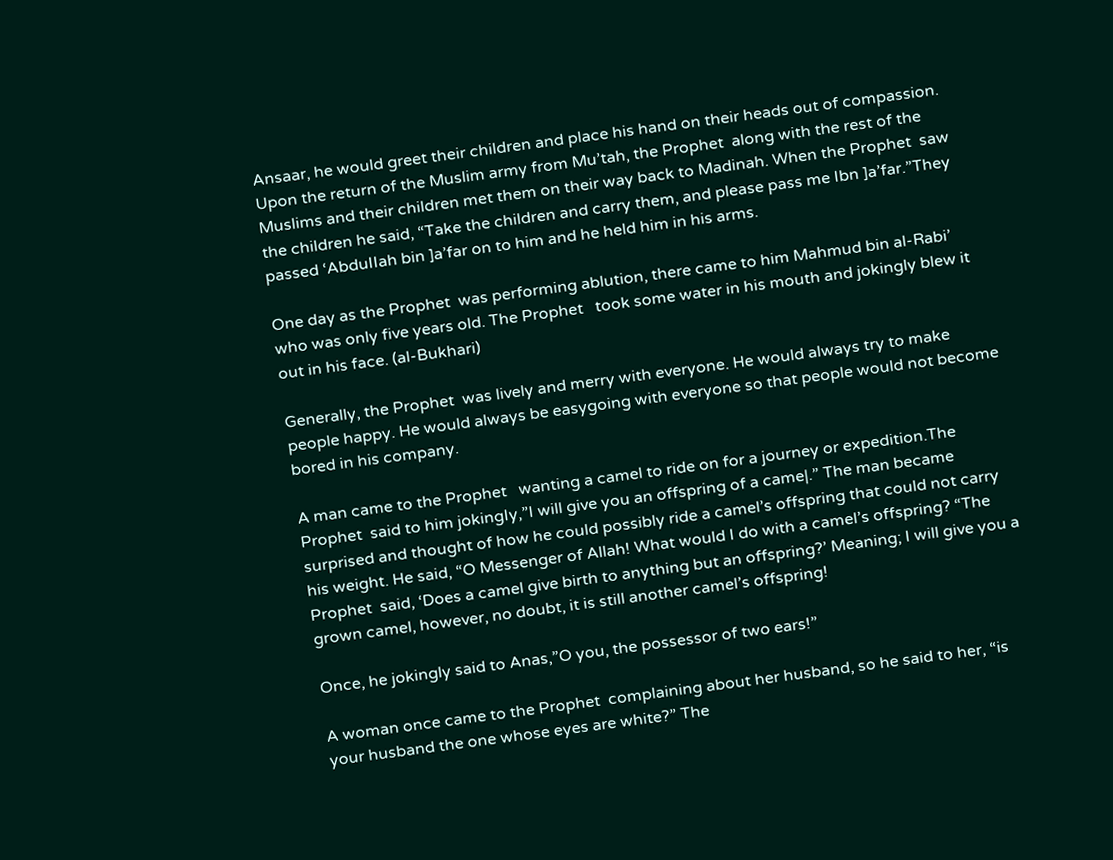Ansaar, he would greet their children and place his hand on their heads out of compassion. Upon the return of the Muslim army from Mu’tah, the Prophet  along with the rest of the Muslims and their children met them on their way back to Madinah. When the Prophet  saw the children he said, “Take the children and carry them, and please pass me Ibn ]a’far.”They passed ‘AbduIIah bin ]a’far on to him and he held him in his arms.

One day as the Prophet  was performing ablution, there came to him Mahmud bin al-Rabi’ who was only five years old. The Prophet   took some water in his mouth and jokingly blew it out in his face. (al-Bukhari)

Generally, the Prophet  was lively and merry with everyone. He would always try to make people happy. He would always be easygoing with everyone so that people would not become bored in his company.

A man came to the Prophet   wanting a camel to ride on for a journey or expedition.The Prophet  said to him jokingIy,”I will give you an offspring of a came|.” The man became surprised and thought of how he could possibly ride a camel’s offspring that could not carry his weight. He said, “O Messenger of Allah! What would I do with a camel’s offspring? “The Prophet  said, ‘Does a camel give birth to anything but an offspring?’ Meaning; I will give you a grown camel, however, no doubt, it is still another camel’s offspring!

Once, he jokingly said to Anas,”O you, the possessor of two ears!”

A woman once came to the Prophet  complaining about her husband, so he said to her, “is your husband the one whose eyes are white?” The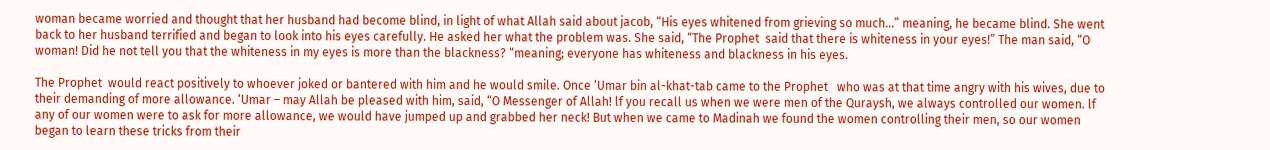woman became worried and thought that her husband had become blind, in light of what Allah said about jacob, “His eyes whitened from grieving so much…” meaning, he became blind. She went back to her husband terrified and began to look into his eyes carefully. He asked her what the problem was. She said, “The Prophet  said that there is whiteness in your eyes!” The man said, “O woman! Did he not tell you that the whiteness in my eyes is more than the blackness? “meaning; everyone has whiteness and blackness in his eyes.

The Prophet  would react positively to whoever joked or bantered with him and he would smile. Once ‘Umar bin al-khat-tab came to the Prophet   who was at that time angry with his wives, due to their demanding of more allowance. ‘Umar – may Allah be pleased with him, said, “O Messenger of Allah! lf you recall us when we were men of the Quraysh, we always controlled our women. lf any of our women were to ask for more allowance, we would have jumped up and grabbed her neck! But when we came to Madinah we found the women controlling their men, so our women began to learn these tricks from their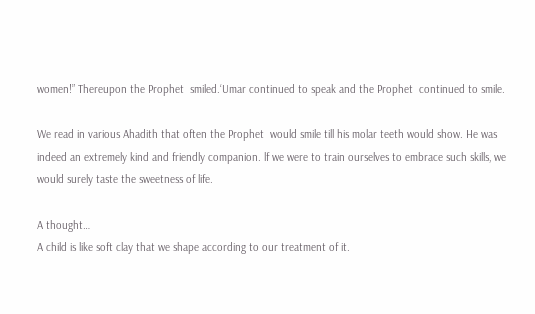women!” Thereupon the Prophet  smiled.‘Umar continued to speak and the Prophet  continued to smile.

We read in various Ahadith that often the Prophet  would smile till his molar teeth would show. He was indeed an extremely kind and friendly companion. lf we were to train ourselves to embrace such skills, we would surely taste the sweetness of life.

A thought…
A child is like soft clay that we shape according to our treatment of it.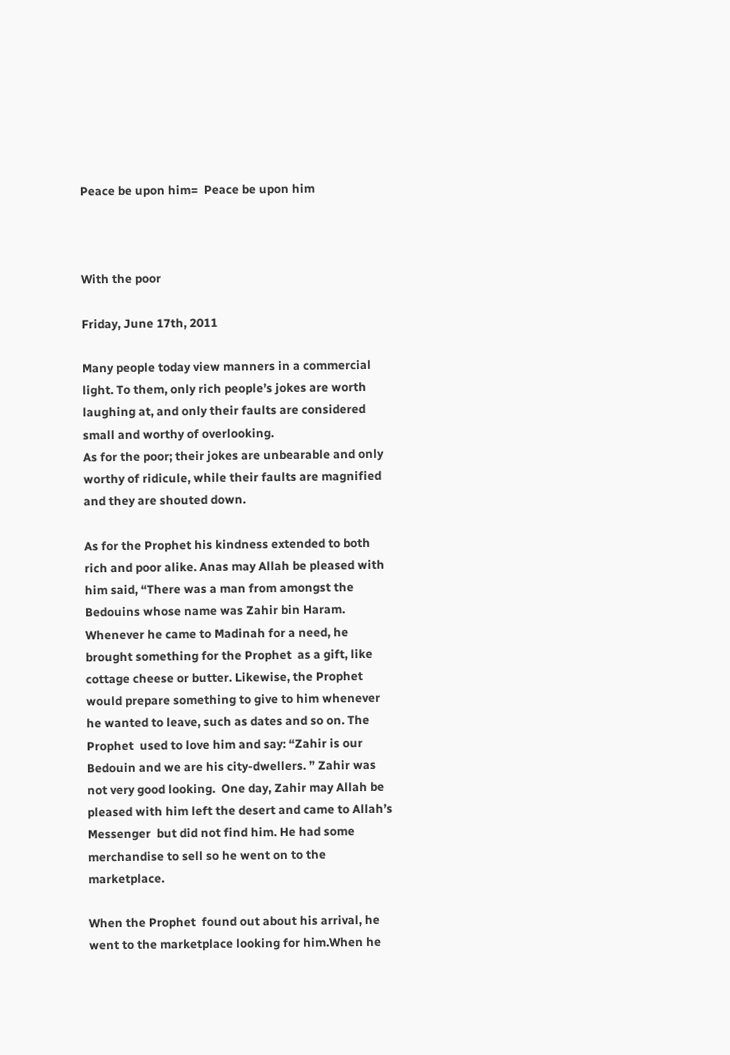Peace be upon him=  Peace be upon him



With the poor

Friday, June 17th, 2011

Many people today view manners in a commercial light. To them, only rich people’s jokes are worth laughing at, and only their faults are considered small and worthy of overlooking.
As for the poor; their jokes are unbearable and only worthy of ridicule, while their faults are magnified and they are shouted down.

As for the Prophet his kindness extended to both rich and poor alike. Anas may Allah be pleased with him said, “There was a man from amongst the Bedouins whose name was Zahir bin Haram. Whenever he came to Madinah for a need, he brought something for the Prophet  as a gift, like cottage cheese or butter. Likewise, the Prophet would prepare something to give to him whenever he wanted to leave, such as dates and so on. The Prophet  used to love him and say: “Zahir is our Bedouin and we are his city-dwellers. ” Zahir was not very good looking.  One day, Zahir may Allah be pleased with him left the desert and came to Allah’s Messenger  but did not find him. He had some merchandise to sell so he went on to the marketplace.

When the Prophet  found out about his arrival, he went to the marketplace looking for him.When he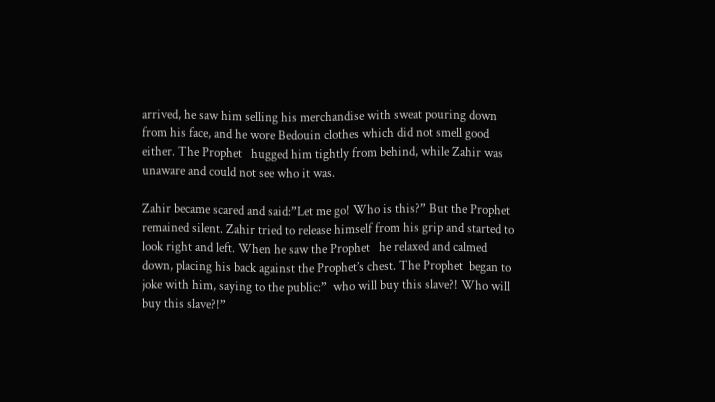arrived, he saw him selling his merchandise with sweat pouring down from his face, and he wore Bedouin clothes which did not smell good either. The Prophet   hugged him tightly from behind, while Zahir was unaware and could not see who it was.

Zahir became scared and said:”Let me go! Who is this?” But the Prophet  remained silent. Zahir tried to release himself from his grip and started to look right and left. When he saw the Prophet   he relaxed and calmed down, placing his back against the Prophet’s chest. The Prophet  began to joke with him, saying to the public:”  who will buy this slave?! Who will buy this slave?!”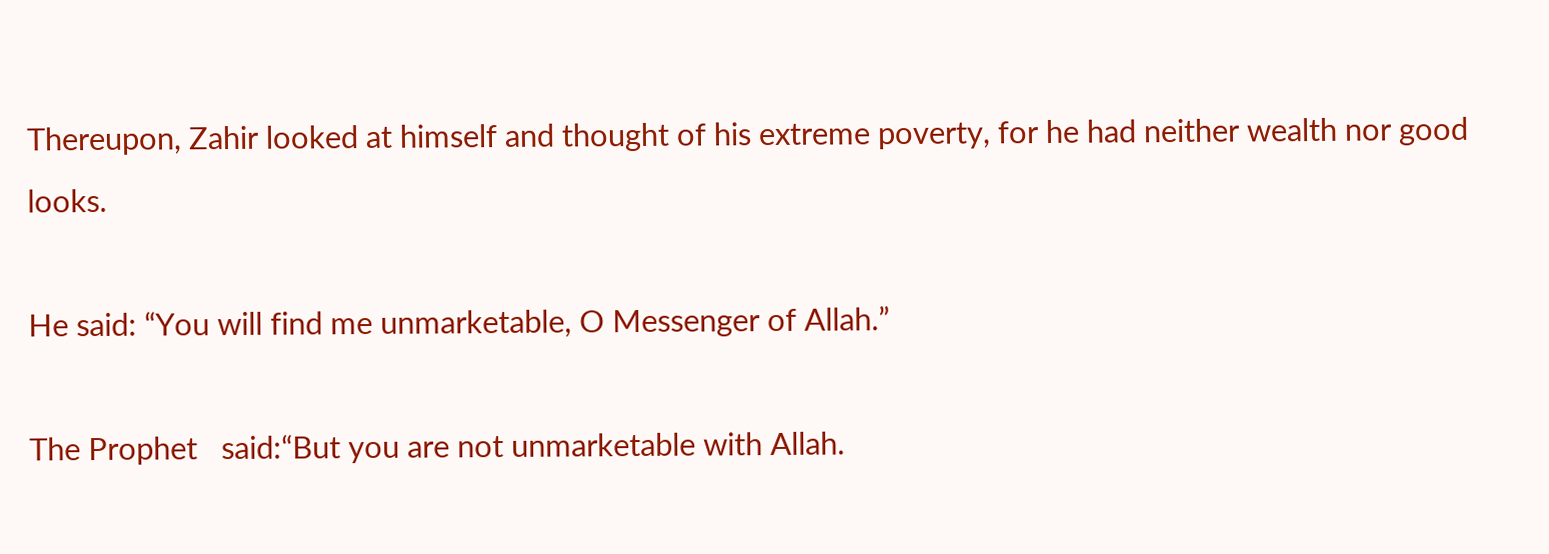Thereupon, Zahir looked at himself and thought of his extreme poverty, for he had neither wealth nor good looks.

He said: “You will find me unmarketable, O Messenger of Allah.”

The Prophet   said:“But you are not unmarketable with Allah.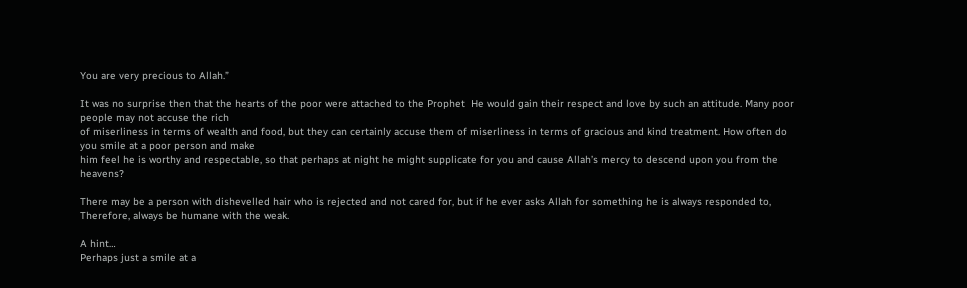You are very precious to Allah.”

It was no surprise then that the hearts of the poor were attached to the Prophet  He would gain their respect and love by such an attitude. Many poor people may not accuse the rich
of miserliness in terms of wealth and food, but they can certainly accuse them of miserliness in terms of gracious and kind treatment. How often do you smile at a poor person and make
him feel he is worthy and respectable, so that perhaps at night he might supplicate for you and cause Allah’s mercy to descend upon you from the heavens?

There may be a person with dishevelled hair who is rejected and not cared for, but if he ever asks Allah for something he is always responded to, Therefore, always be humane with the weak.

A hint…
Perhaps just a smile at a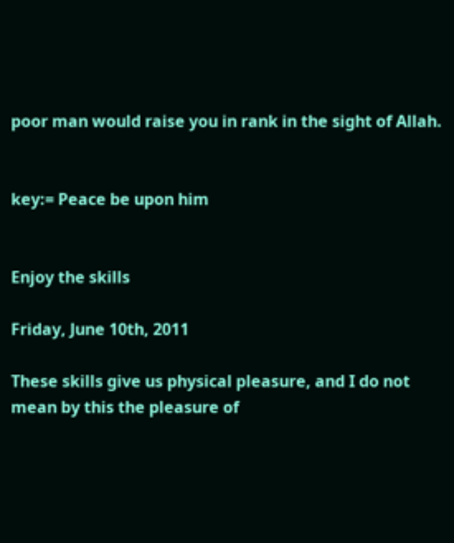poor man would raise you in rank in the sight of Allah.


key:= Peace be upon him


Enjoy the skills

Friday, June 10th, 2011

These skills give us physical pleasure, and I do not mean by this the pleasure of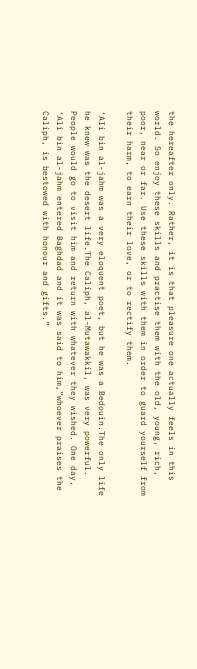the hereafter only. Rather, it is that pleasure one actually feels in this world. So enjoy these skills and practise them with the old, young, rich, poor, near or far. Use these skills with them in order to guard yourself from their harm, to earn their love, or to rectify them.

‘AIi bin al-jahm was a very eloquent poet, but he was a Bedouin.The only life he knew was the desert life.The Caliph, al-Mutawakkil, was very powerful. People would go to visit him and return with whatever they wished. One day, ‘Ali bin al-jahm entered Baghdad and it was said to him,”whoever praises the Caliph, is bestowed with honour and gifts.”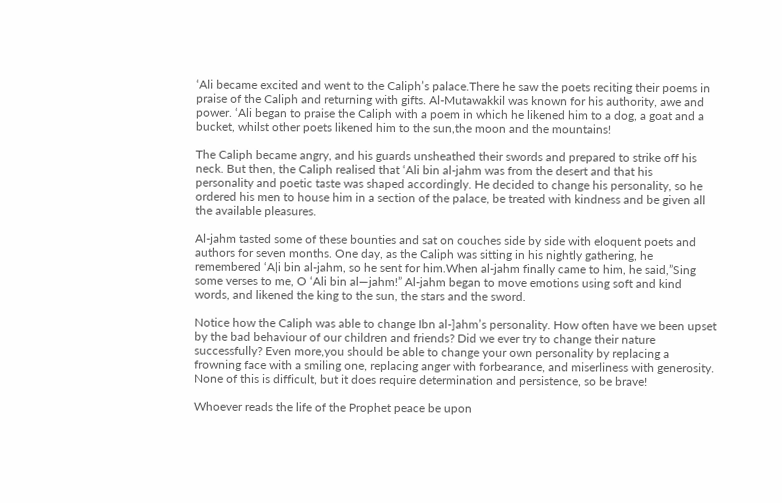‘Ali became excited and went to the Caliph’s palace.There he saw the poets reciting their poems in praise of the Caliph and returning with gifts. Al-Mutawakkil was known for his authority, awe and power. ‘Ali began to praise the Caliph with a poem in which he likened him to a dog, a goat and a bucket, whilst other poets likened him to the sun,the moon and the mountains!

The Caliph became angry, and his guards unsheathed their swords and prepared to strike off his neck. But then, the Caliph realised that ‘Ali bin al-jahm was from the desert and that his
personality and poetic taste was shaped accordingly. He decided to change his personality, so he ordered his men to house him in a section of the palace, be treated with kindness and be given all the available pleasures.

Al-jahm tasted some of these bounties and sat on couches side by side with eloquent poets and authors for seven months. One day, as the Caliph was sitting in his nightly gathering, he
remembered ‘A|i bin al-jahm, so he sent for him.When al-jahm finally came to him, he said,”Sing some verses to me, O ‘Ali bin al—jahm!” Al-jahm began to move emotions using soft and kind words, and likened the king to the sun, the stars and the sword.

Notice how the Caliph was able to change Ibn al-]ahm’s personality. How often have we been upset by the bad behaviour of our children and friends? Did we ever try to change their nature successfully? Even more,you should be able to change your own personality by replacing a frowning face with a smiling one, replacing anger with forbearance, and miserliness with generosity. None of this is difficult, but it does require determination and persistence, so be brave!

Whoever reads the life of the Prophet peace be upon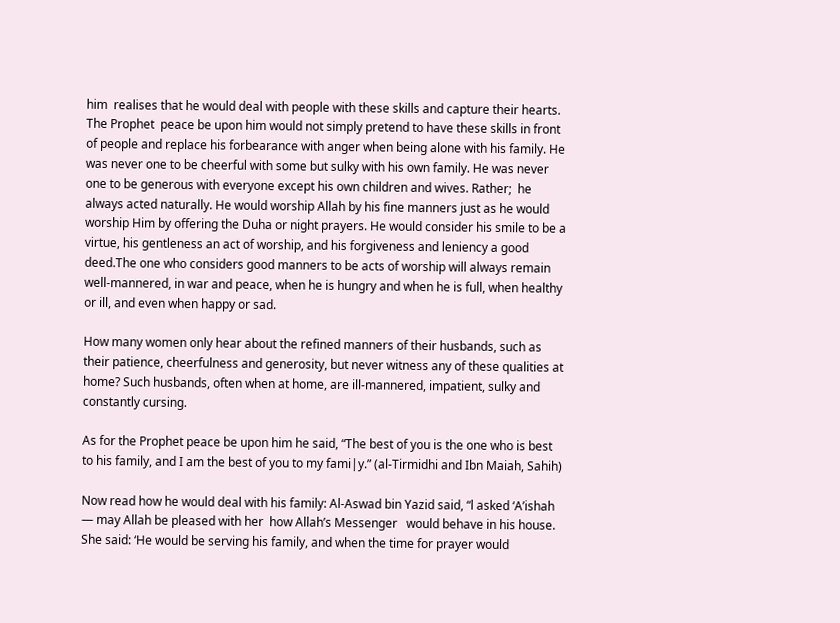him  realises that he would deal with people with these skills and capture their hearts. The Prophet  peace be upon him would not simply pretend to have these skills in front of people and replace his forbearance with anger when being alone with his family. He was never one to be cheerful with some but sulky with his own family. He was never one to be generous with everyone except his own children and wives. Rather;  he always acted naturally. He would worship Allah by his fine manners just as he would worship Him by offering the Duha or night prayers. He would consider his smile to be a virtue, his gentleness an act of worship, and his forgiveness and leniency a good deed.The one who considers good manners to be acts of worship will always remain well-mannered, in war and peace, when he is hungry and when he is full, when healthy or ill, and even when happy or sad.

How many women only hear about the refined manners of their husbands, such as their patience, cheerfulness and generosity, but never witness any of these qualities at home? Such husbands, often when at home, are ill-mannered, impatient, sulky and constantly cursing.

As for the Prophet peace be upon him he said, “The best of you is the one who is best to his family, and I am the best of you to my fami|y.” (al-Tirmidhi and Ibn Maiah, Sahih)

Now read how he would deal with his family: Al-Aswad bin Yazid said, “l asked ‘A’ishah — may Allah be pleased with her  how Allah’s Messenger   would behave in his house. She said: ‘He would be serving his family, and when the time for prayer would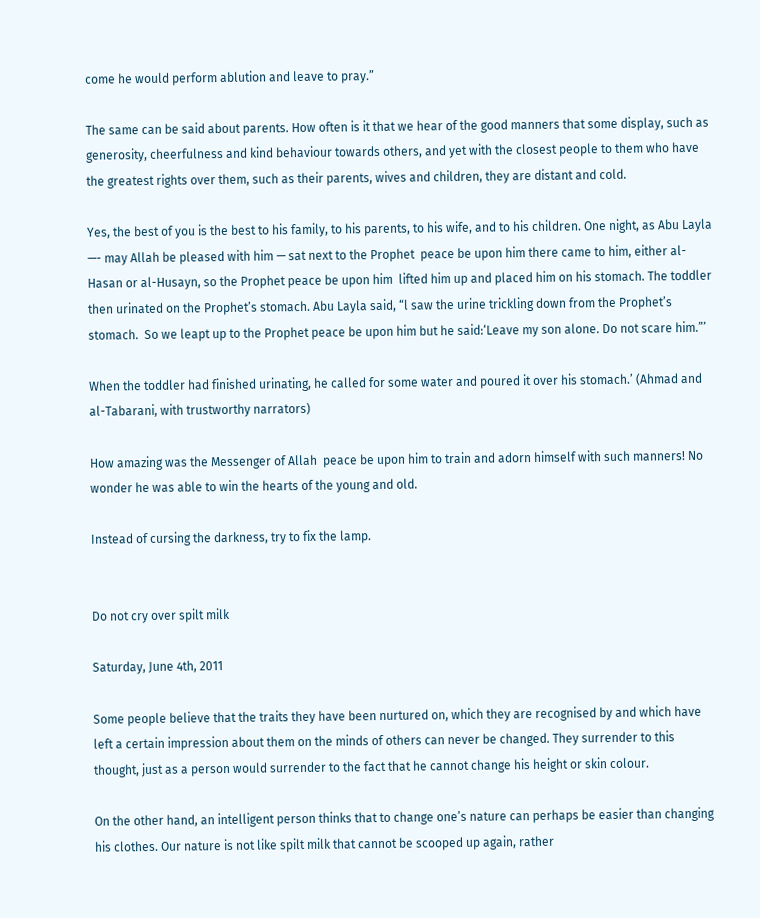come he would perform ablution and leave to pray.”

The same can be said about parents. How often is it that we hear of the good manners that some display, such as generosity, cheerfulness and kind behaviour towards others, and yet with the closest people to them who have the greatest rights over them, such as their parents, wives and children, they are distant and cold.

Yes, the best of you is the best to his family, to his parents, to his wife, and to his children. One night, as Abu Layla —- may Allah be pleased with him — sat next to the Prophet  peace be upon him there came to him, either al-Hasan or al-Husayn, so the Prophet peace be upon him  lifted him up and placed him on his stomach. The toddler then urinated on the Prophet’s stomach. Abu Layla said, “l saw the urine trickling down from the Prophet’s stomach.  So we leapt up to the Prophet peace be upon him but he said:‘Leave my son alone. Do not scare him.”’

When the toddler had finished urinating, he called for some water and poured it over his stomach.’ (Ahmad and al-Tabarani, with trustworthy narrators)

How amazing was the Messenger of Allah  peace be upon him to train and adorn himself with such manners! No wonder he was able to win the hearts of the young and old.

Instead of cursing the darkness, try to fix the lamp.


Do not cry over spilt milk

Saturday, June 4th, 2011

Some people believe that the traits they have been nurtured on, which they are recognised by and which have left a certain impression about them on the minds of others can never be changed. They surrender to this thought, just as a person would surrender to the fact that he cannot change his height or skin colour.

On the other hand, an intelligent person thinks that to change one’s nature can perhaps be easier than changing his clothes. Our nature is not like spilt milk that cannot be scooped up again, rather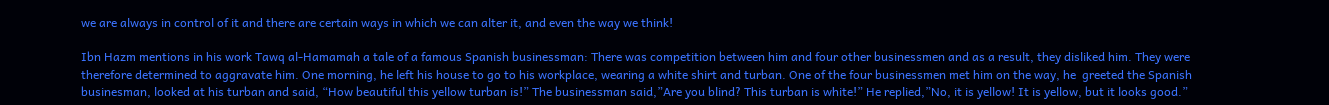we are always in control of it and there are certain ways in which we can alter it, and even the way we think!

Ibn Hazm mentions in his work Tawq al-Hamamah a tale of a famous Spanish businessman: There was competition between him and four other businessmen and as a result, they disliked him. They were therefore determined to aggravate him. One morning, he left his house to go to his workplace, wearing a white shirt and turban. One of the four businessmen met him on the way, he  greeted the Spanish businesman, looked at his turban and said, “How beautiful this yellow turban is!” The businessman said,”Are you blind? This turban is white!” He replied,”No, it is yellow! It is yellow, but it looks good.”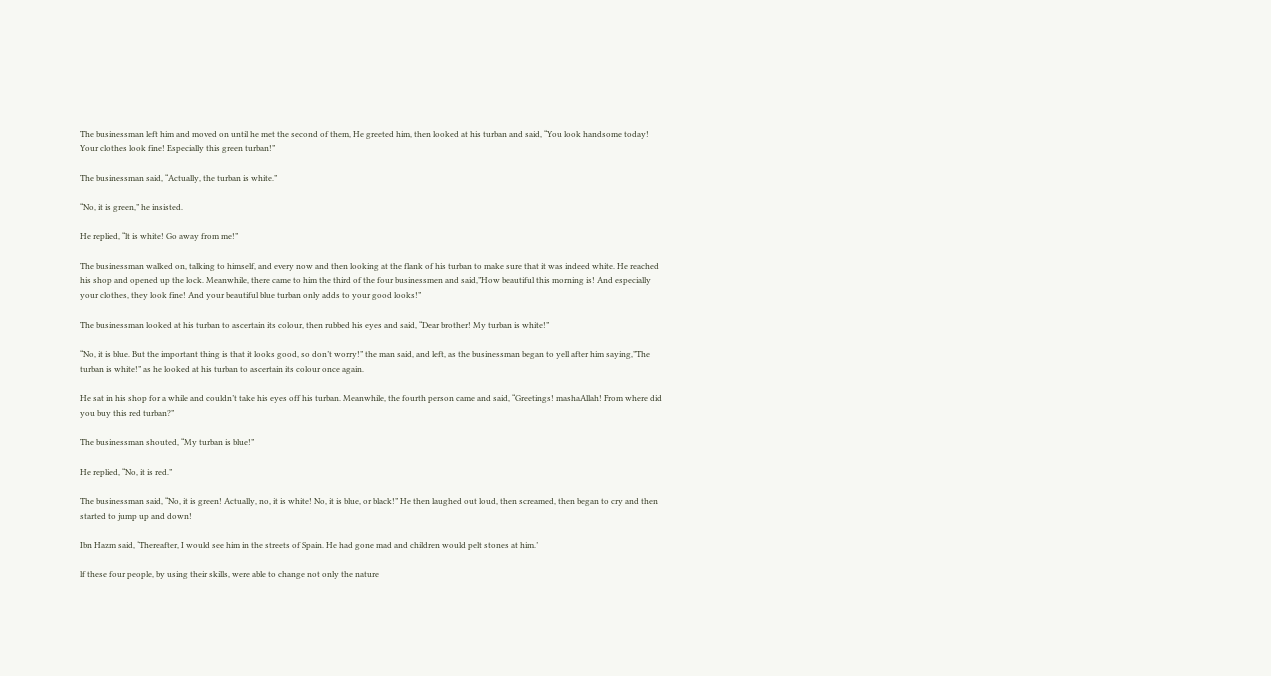The businessman left him and moved on until he met the second of them, He greeted him, then looked at his turban and said, “You look handsome today! Your clothes look fine! Especially this green turban!”

The businessman said, “Actually, the turban is white.”

“No, it is green,” he insisted.

He replied, “lt is white! Go away from me!”

The businessman walked on, talking to himself, and every now and then looking at the flank of his turban to make sure that it was indeed white. He reached his shop and opened up the lock. Meanwhile, there came to him the third of the four businessmen and said,”How beautiful this morning is! And especially your clothes, they look fine! And your beautiful blue turban only adds to your good looks!”

The businessman looked at his turban to ascertain its colour, then rubbed his eyes and said, “Dear brother! My turban is white!”

“No, it is blue. But the important thing is that it looks good, so don’t worry!” the man said, and left, as the businessman began to yell after him saying,”The turban is white!” as he looked at his turban to ascertain its colour once again.

He sat in his shop for a while and couldn’t take his eyes off his turban. Meanwhile, the fourth person came and said, “Greetings! mashaAllah! From where did you buy this red turban?”

The businessman shouted, “My turban is blue!”

He replied, “No, it is red.”

The businessman said, “No, it is green! Actually, no, it is white! No, it is blue, or black!” He then laughed out loud, then screamed, then began to cry and then started to jump up and down!

Ibn Hazm said, ‘Thereafter, I would see him in the streets of Spain. He had gone mad and children would pelt stones at him.’

lf these four people, by using their skills, were able to change not only the nature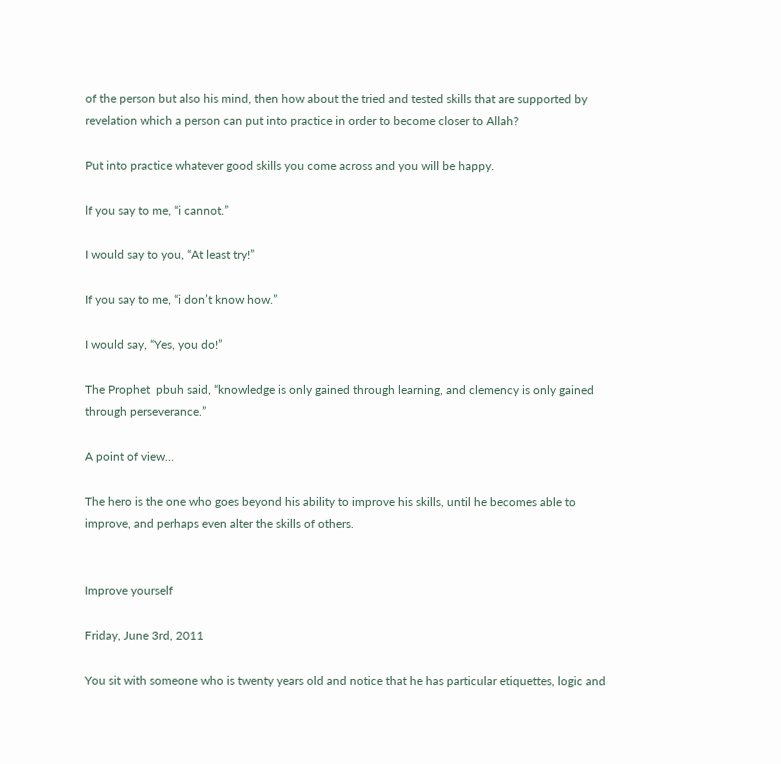of the person but also his mind, then how about the tried and tested skills that are supported by revelation which a person can put into practice in order to become closer to Allah?

Put into practice whatever good skills you come across and you will be happy.

lf you say to me, “i cannot.”

I would say to you, “At least try!”

If you say to me, “i don’t know how.”

I would say, “Yes, you do!”

The Prophet  pbuh said, “knowledge is only gained through learning, and clemency is only gained through perseverance.”

A point of view…

The hero is the one who goes beyond his ability to improve his skills, until he becomes able to improve, and perhaps even alter the skills of others.


Improve yourself

Friday, June 3rd, 2011

You sit with someone who is twenty years old and notice that he has particular etiquettes, logic and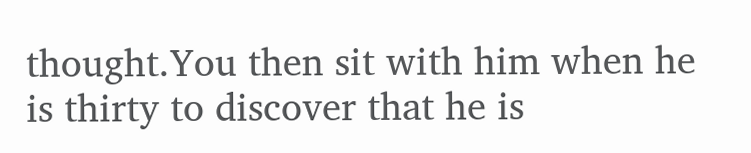thought.You then sit with him when he is thirty to discover that he is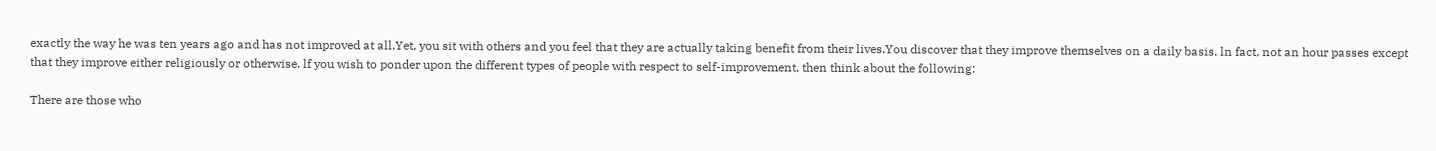exactly the way he was ten years ago and has not improved at all.Yet, you sit with others and you feel that they are actually taking benefit from their lives.You discover that they improve themselves on a daily basis. ln fact, not an hour passes except that they improve either religiously or otherwise. lf you wish to ponder upon the different types of people with respect to self-improvement, then think about the following:

There are those who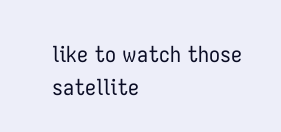like to watch those satellite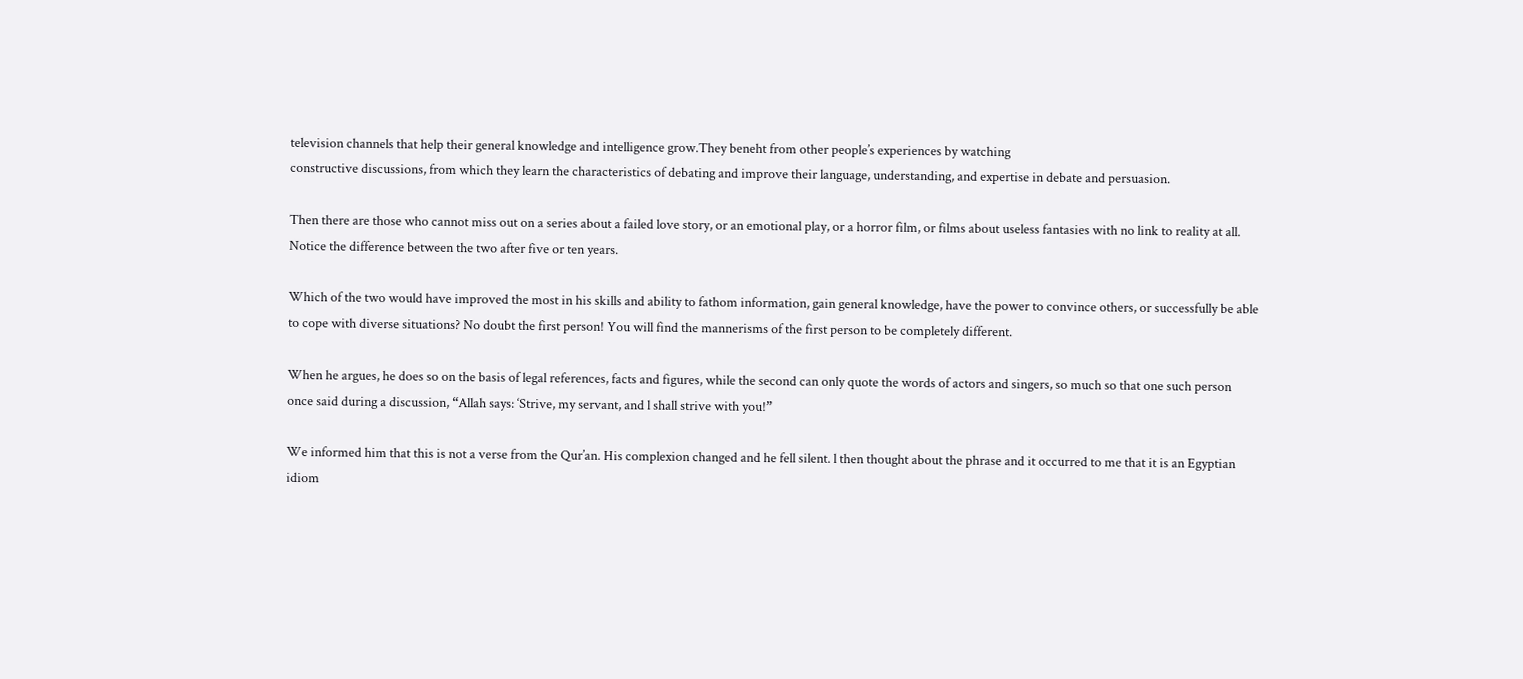television channels that help their general knowledge and intelligence grow.They beneht from other people’s experiences by watching
constructive discussions, from which they learn the characteristics of debating and improve their language, understanding, and expertise in debate and persuasion.

Then there are those who cannot miss out on a series about a failed love story, or an emotional play, or a horror film, or films about useless fantasies with no link to reality at all. Notice the difference between the two after five or ten years.

Which of the two would have improved the most in his skills and ability to fathom information, gain general knowledge, have the power to convince others, or successfully be able to cope with diverse situations? No doubt the first person! You will find the mannerisms of the first person to be completely different.

When he argues, he does so on the basis of legal references, facts and figures, while the second can only quote the words of actors and singers, so much so that one such person once said during a discussion, “Allah says: ‘Strive, my servant, and l shall strive with you!”

We informed him that this is not a verse from the Qur’an. His complexion changed and he fell silent. l then thought about the phrase and it occurred to me that it is an Egyptian idiom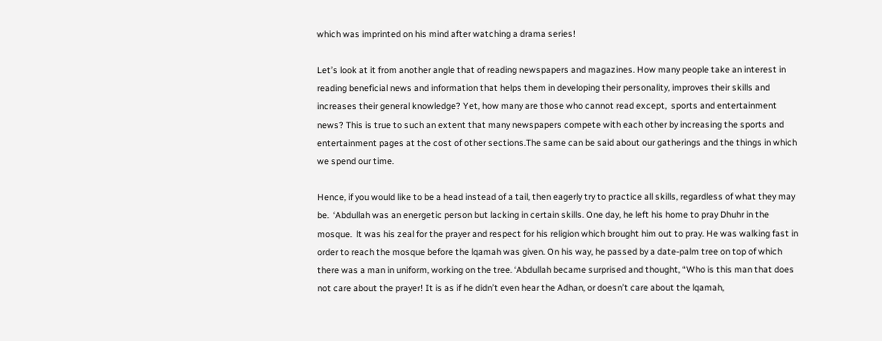which was imprinted on his mind after watching a drama series!

Let’s look at it from another angle that of reading newspapers and magazines. How many people take an interest in reading beneficial news and information that helps them in developing their personality, improves their skills and increases their general knowledge? Yet, how many are those who cannot read except,  sports and entertainment news? This is true to such an extent that many newspapers compete with each other by increasing the sports and entertainment pages at the cost of other sections.The same can be said about our gatherings and the things in which we spend our time.

Hence, if you would like to be a head instead of a tail, then eagerly try to practice all skills, regardless of what they may be.  ‘Abdullah was an energetic person but lacking in certain skills. One day, he left his home to pray Dhuhr in the mosque.  lt was his zeal for the prayer and respect for his religion which brought him out to pray. He was walking fast in order to reach the mosque before the lqamah was given. On his way, he passed by a date-palm tree on top of which there was a man in uniform, working on the tree. ‘Abdullah became surprised and thought, “Who is this man that does not care about the prayer! It is as if he didn’t even hear the Adhan, or doesn’t care about the lqamah,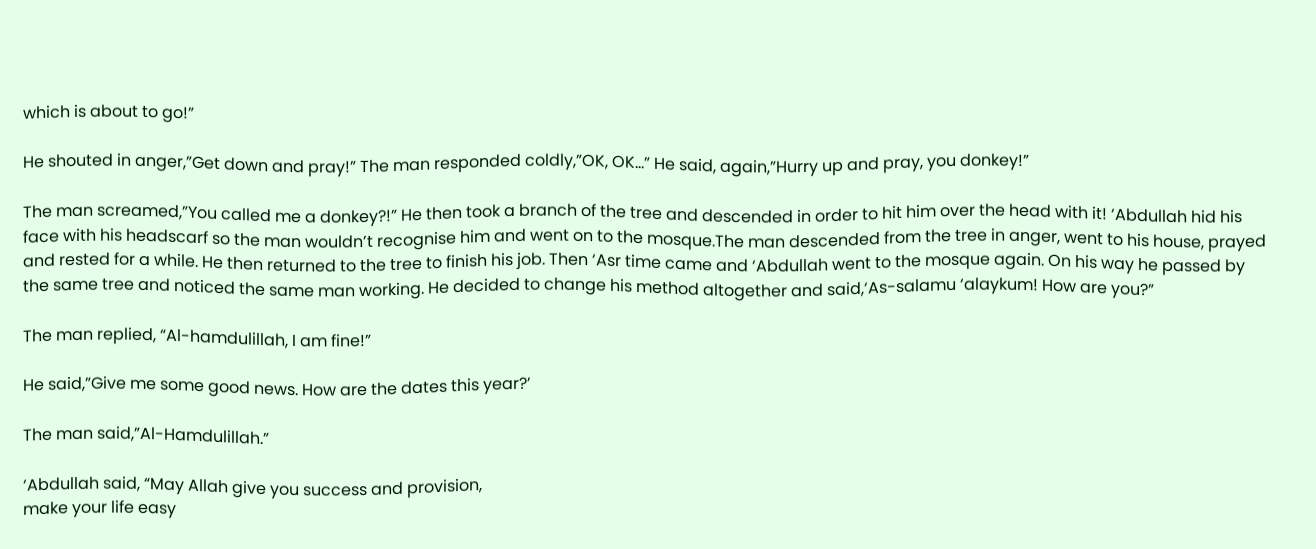which is about to go!”

He shouted in anger,”Get down and pray!” The man responded coldly,”OK, OK…” He said, again,”Hurry up and pray, you donkey!”

The man screamed,”You called me a donkey?!” He then took a branch of the tree and descended in order to hit him over the head with it! ‘Abdullah hid his face with his headscarf so the man wouldn’t recognise him and went on to the mosque.The man descended from the tree in anger, went to his house, prayed and rested for a while. He then returned to the tree to finish his job. Then ‘Asr time came and ‘Abdullah went to the mosque again. On his way he passed by the same tree and noticed the same man working. He decided to change his method altogether and said,‘As-salamu ‘alaykum! How are you?”

The man replied, “Al-hamdulillah, I am fine!”

He said,”Give me some good news. How are the dates this year?’

The man said,”Al-Hamdulillah.”

‘Abdullah said, “May Allah give you success and provision,
make your life easy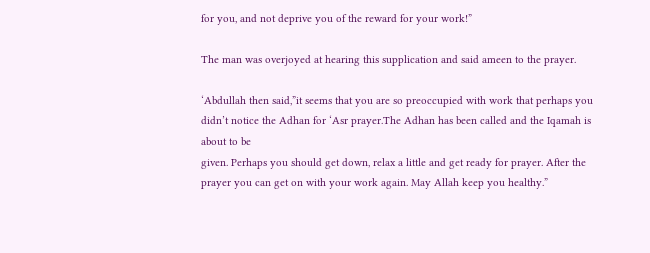for you, and not deprive you of the reward for your work!”

The man was overjoyed at hearing this supplication and said ameen to the prayer.

‘Abdullah then said,”it seems that you are so preoccupied with work that perhaps you didn’t notice the Adhan for ‘Asr prayer.The Adhan has been called and the Iqamah is about to be
given. Perhaps you should get down, relax a little and get ready for prayer. After the prayer you can get on with your work again. May Allah keep you healthy.”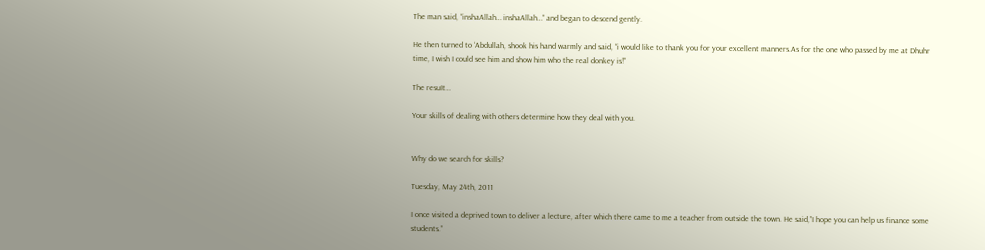The man said, “inshaAllah… inshaAllah…” and began to descend gently.

He then turned to ‘Abdullah, shook his hand warmly and said, “i would like to thank you for your excellent manners.As for the one who passed by me at Dhuhr time, I wish I could see him and show him who the real donkey is!”

The resuIt…

Your skills of dealing with others determine how they deal with you.


Why do we search for skills?

Tuesday, May 24th, 2011

I once visited a deprived town to deliver a lecture, after which there came to me a teacher from outside the town. He said,”I hope you can help us finance some students.”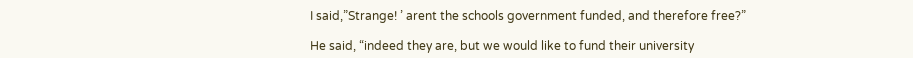I said,”Strange! ’ arent the schools government funded, and therefore free?”

He said, “indeed they are, but we would like to fund their university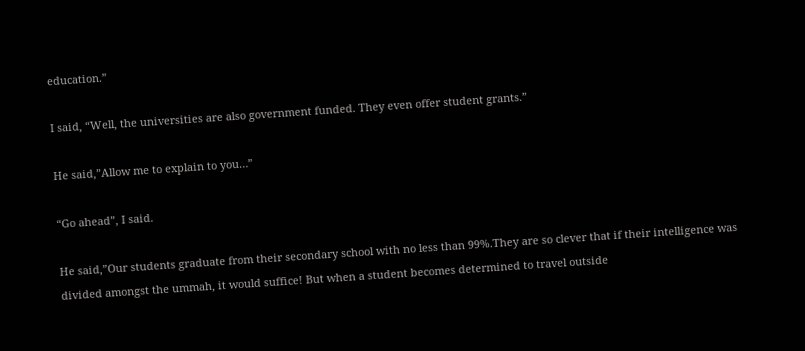education.”

I said, “Well, the universities are also government funded. They even offer student grants.”

He said,”Allow me to explain to you…”

“Go ahead”, I said.

He said,”Our students graduate from their secondary school with no less than 99%.They are so clever that if their intelligence was divided amongst the ummah, it would suffice! But when a student becomes determined to travel outside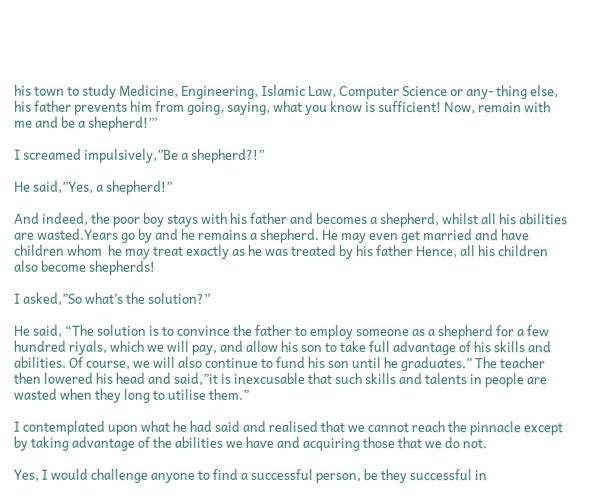his town to study Medicine, Engineering, Islamic Law, Computer Science or any- thing else, his father prevents him from going, saying, what you know is sufficient! Now, remain with me and be a shepherd!”’

I screamed impulsively,”Be a shepherd?!”

He said,”Yes, a shepherd!”

And indeed, the poor boy stays with his father and becomes a shepherd, whilst all his abilities are wasted.Years go by and he remains a shepherd. He may even get married and have children whom  he may treat exactly as he was treated by his father Hence, all his children also become shepherds!

I asked,”So what’s the solution?”

He said, “The solution is to convince the father to employ someone as a shepherd for a few hundred riyals, which we will pay, and allow his son to take full advantage of his skills and
abilities. Of course, we will also continue to fund his son until he graduates.” The teacher then lowered his head and said,”it is inexcusable that such skills and talents in people are wasted when they long to utilise them.”

I contemplated upon what he had said and realised that we cannot reach the pinnacle except by taking advantage of the abilities we have and acquiring those that we do not.

Yes, I would challenge anyone to find a successful person, be they successful in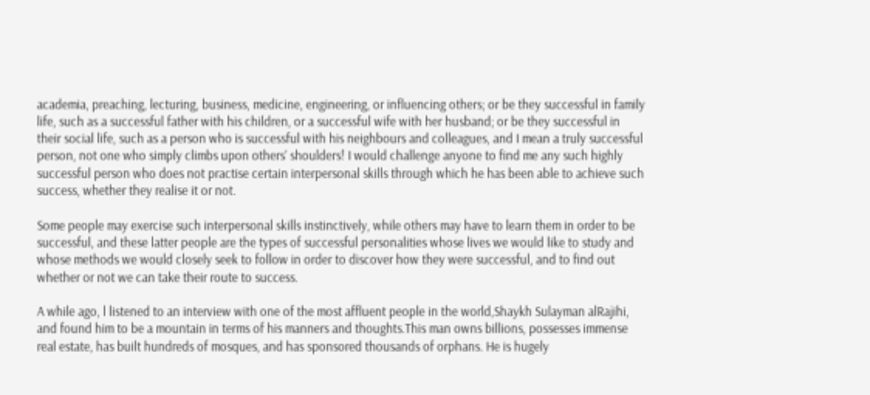academia, preaching, lecturing, business, medicine, engineering, or influencing others; or be they successful in family life, such as a successful father with his children, or a successful wife with her husband; or be they successful in their social life, such as a person who is successful with his neighbours and colleagues, and I mean a truly successful person, not one who simply climbs upon others’ shoulders! I would challenge anyone to find me any such highly successful person who does not practise certain interpersonal skills through which he has been able to achieve such success, whether they realise it or not.

Some people may exercise such interpersonal skills instinctively, while others may have to learn them in order to be successful, and these latter people are the types of successful personalities whose lives we would like to study and whose methods we would closely seek to follow in order to discover how they were successful, and to find out whether or not we can take their route to success.

A while ago, l listened to an interview with one of the most affluent people in the world,Shaykh Sulayman alRajihi, and found him to be a mountain in terms of his manners and thoughts.This man owns billions, possesses immense real estate, has built hundreds of mosques, and has sponsored thousands of orphans. He is hugely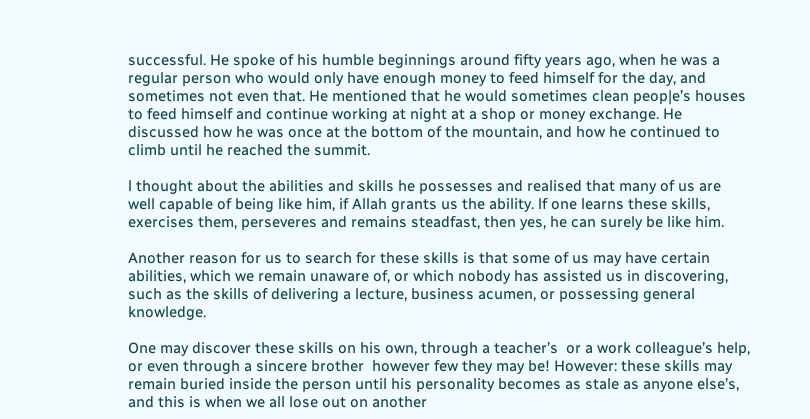successful. He spoke of his humble beginnings around fifty years ago, when he was a regular person who would only have enough money to feed himself for the day, and sometimes not even that. He mentioned that he would sometimes clean peop|e’s houses to feed himself and continue working at night at a shop or money exchange. He discussed how he was once at the bottom of the mountain, and how he continued to climb until he reached the summit.

l thought about the abilities and skills he possesses and realised that many of us are well capable of being like him, if Allah grants us the ability. lf one learns these skills, exercises them, perseveres and remains steadfast, then yes, he can surely be like him.

Another reason for us to search for these skills is that some of us may have certain abilities, which we remain unaware of, or which nobody has assisted us in discovering, such as the skills of delivering a lecture, business acumen, or possessing general knowledge.

One may discover these skills on his own, through a teacher’s  or a work colleague’s help, or even through a sincere brother  however few they may be! However: these skills may remain buried inside the person until his personality becomes as stale as anyone else’s, and this is when we all lose out on another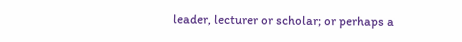leader, lecturer or scholar; or perhaps a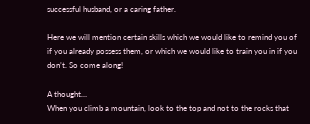successful husband, or a caring father.

Here we will mention certain skills which we would like to remind you of if you already possess them, or which we would like to train you in if you don’t. So come along!

A thought…
When you climb a mountain, look to the top and not to the rocks that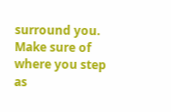surround you. Make sure of where you step as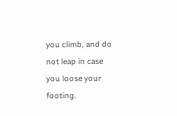you climb, and do not leap in case you loose your footing.